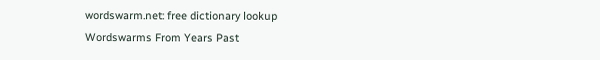wordswarm.net: free dictionary lookup
Wordswarms From Years Past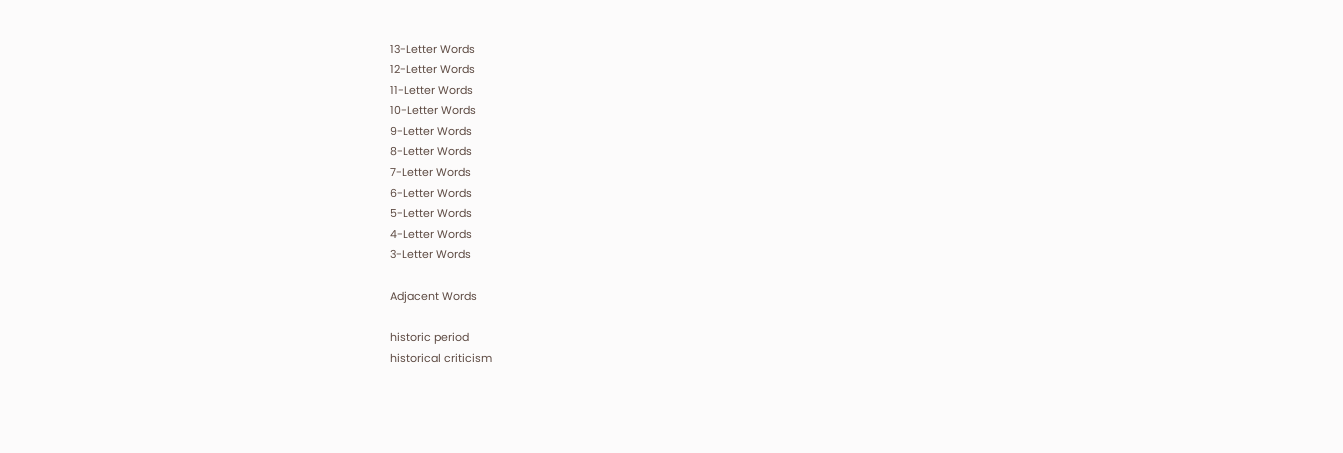13-Letter Words
12-Letter Words
11-Letter Words
10-Letter Words
9-Letter Words
8-Letter Words
7-Letter Words
6-Letter Words
5-Letter Words
4-Letter Words
3-Letter Words

Adjacent Words

historic period
historical criticism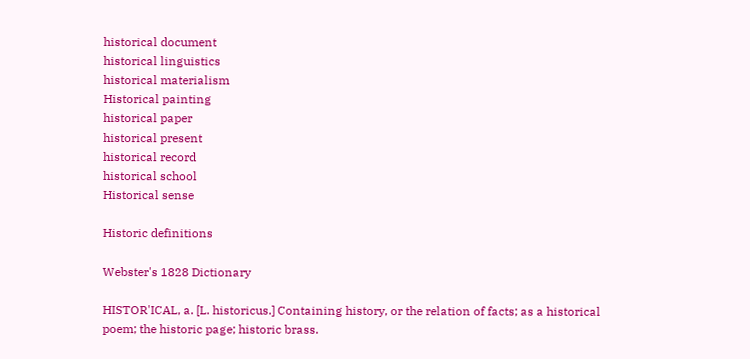historical document
historical linguistics
historical materialism
Historical painting
historical paper
historical present
historical record
historical school
Historical sense

Historic definitions

Webster's 1828 Dictionary

HISTOR'ICAL, a. [L. historicus.] Containing history, or the relation of facts; as a historical poem; the historic page; historic brass.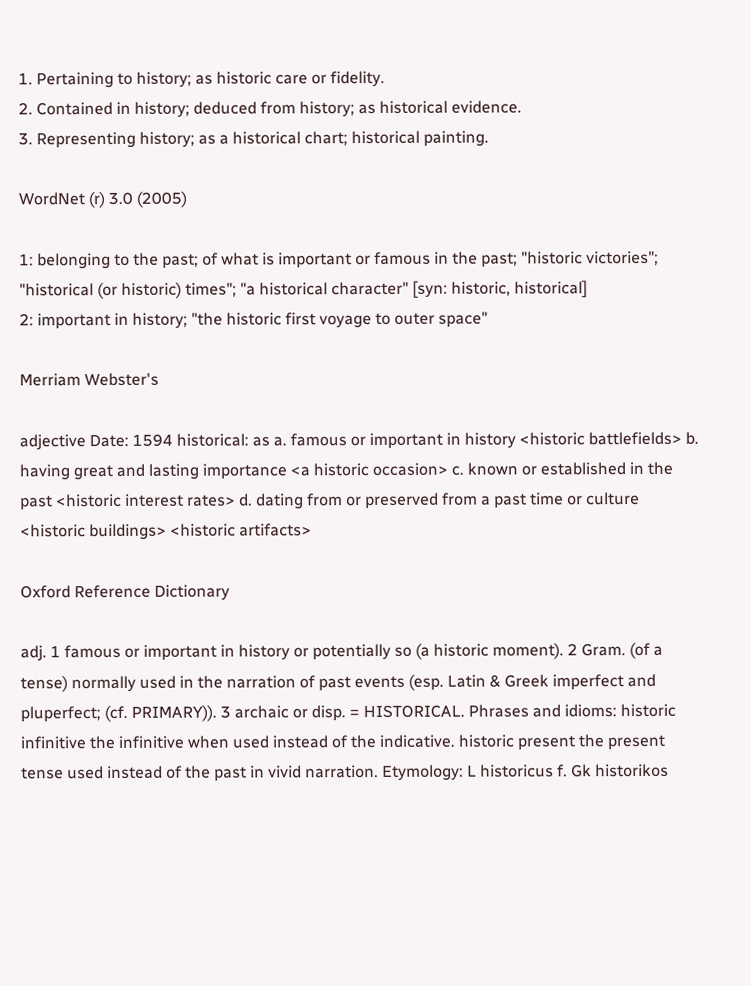1. Pertaining to history; as historic care or fidelity.
2. Contained in history; deduced from history; as historical evidence.
3. Representing history; as a historical chart; historical painting.

WordNet (r) 3.0 (2005)

1: belonging to the past; of what is important or famous in the past; "historic victories"; "historical (or historic) times"; "a historical character" [syn: historic, historical]
2: important in history; "the historic first voyage to outer space"

Merriam Webster's

adjective Date: 1594 historical: as a. famous or important in history <historic battlefields> b. having great and lasting importance <a historic occasion> c. known or established in the past <historic interest rates> d. dating from or preserved from a past time or culture <historic buildings> <historic artifacts>

Oxford Reference Dictionary

adj. 1 famous or important in history or potentially so (a historic moment). 2 Gram. (of a tense) normally used in the narration of past events (esp. Latin & Greek imperfect and pluperfect; (cf. PRIMARY)). 3 archaic or disp. = HISTORICAL. Phrases and idioms: historic infinitive the infinitive when used instead of the indicative. historic present the present tense used instead of the past in vivid narration. Etymology: L historicus f. Gk historikos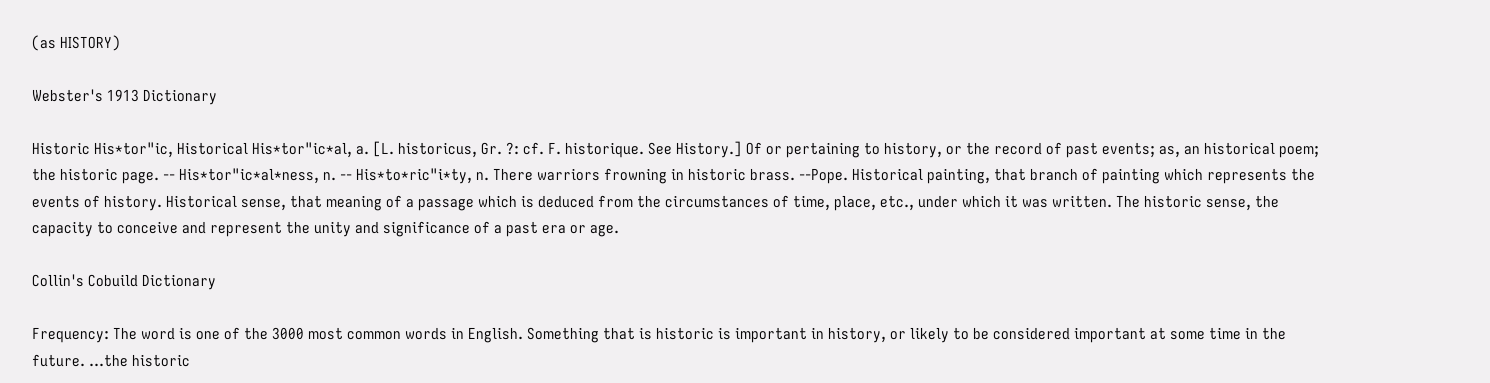(as HISTORY)

Webster's 1913 Dictionary

Historic His*tor"ic, Historical His*tor"ic*al, a. [L. historicus, Gr. ?: cf. F. historique. See History.] Of or pertaining to history, or the record of past events; as, an historical poem; the historic page. -- His*tor"ic*al*ness, n. -- His*to*ric"i*ty, n. There warriors frowning in historic brass. --Pope. Historical painting, that branch of painting which represents the events of history. Historical sense, that meaning of a passage which is deduced from the circumstances of time, place, etc., under which it was written. The historic sense, the capacity to conceive and represent the unity and significance of a past era or age.

Collin's Cobuild Dictionary

Frequency: The word is one of the 3000 most common words in English. Something that is historic is important in history, or likely to be considered important at some time in the future. ...the historic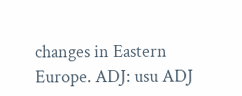changes in Eastern Europe. ADJ: usu ADJ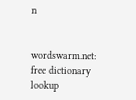n


wordswarm.net: free dictionary lookup